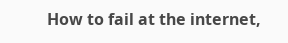How to fail at the internet,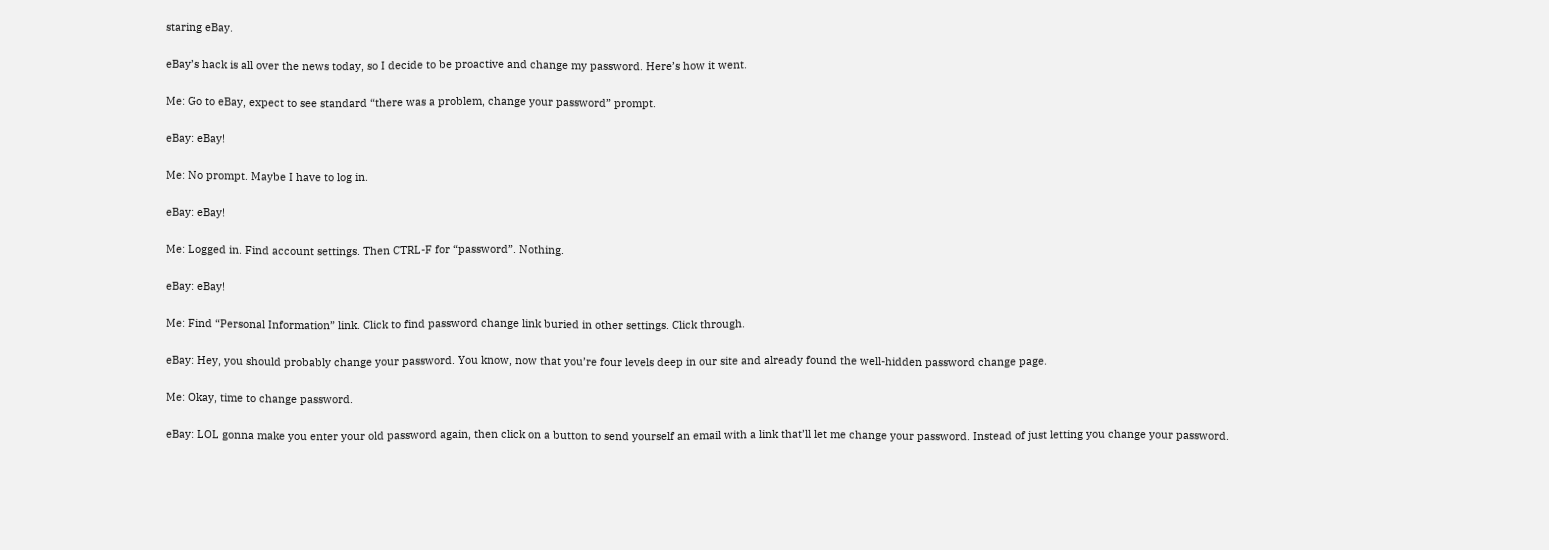staring eBay.

eBay’s hack is all over the news today, so I decide to be proactive and change my password. Here’s how it went.

Me: Go to eBay, expect to see standard “there was a problem, change your password” prompt.

eBay: eBay!

Me: No prompt. Maybe I have to log in.

eBay: eBay!

Me: Logged in. Find account settings. Then CTRL-F for “password”. Nothing.

eBay: eBay!

Me: Find “Personal Information” link. Click to find password change link buried in other settings. Click through.

eBay: Hey, you should probably change your password. You know, now that you’re four levels deep in our site and already found the well-hidden password change page.

Me: Okay, time to change password.

eBay: LOL gonna make you enter your old password again, then click on a button to send yourself an email with a link that’ll let me change your password. Instead of just letting you change your password.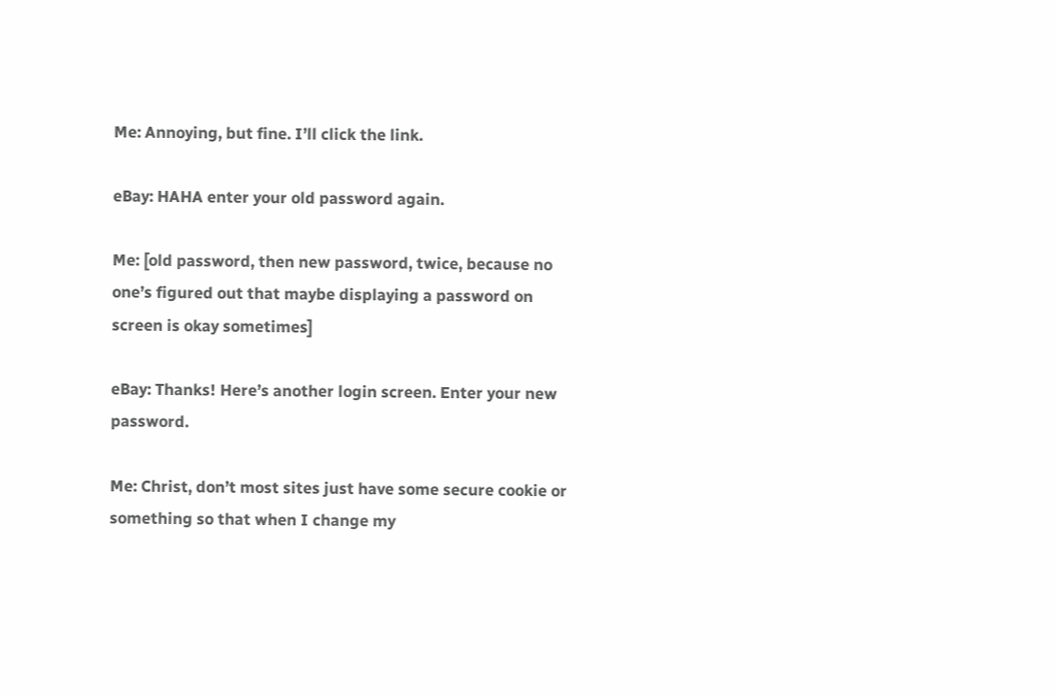Me: Annoying, but fine. I’ll click the link.

eBay: HAHA enter your old password again.

Me: [old password, then new password, twice, because no one’s figured out that maybe displaying a password on screen is okay sometimes]

eBay: Thanks! Here’s another login screen. Enter your new password.

Me: Christ, don’t most sites just have some secure cookie or something so that when I change my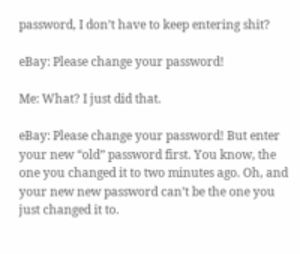password, I don’t have to keep entering shit?

eBay: Please change your password!

Me: What? I just did that.

eBay: Please change your password! But enter your new “old” password first. You know, the one you changed it to two minutes ago. Oh, and your new new password can’t be the one you just changed it to.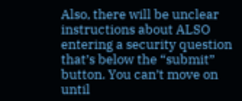Also, there will be unclear instructions about ALSO entering a security question that’s below the “submit” button. You can’t move on until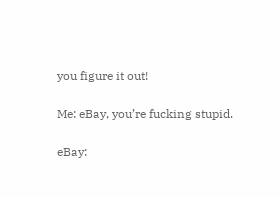you figure it out!

Me: eBay, you’re fucking stupid.

eBay: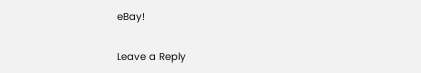eBay!

Leave a Reply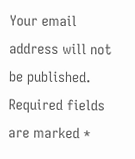Your email address will not be published. Required fields are marked *